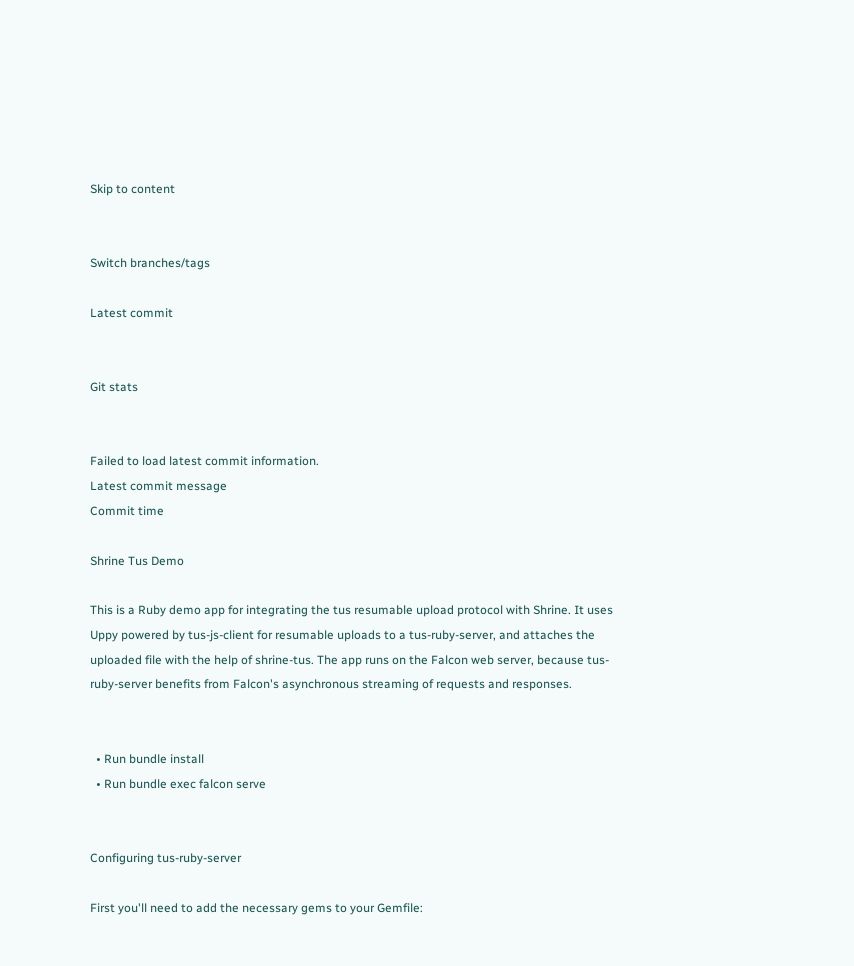Skip to content


Switch branches/tags

Latest commit


Git stats


Failed to load latest commit information.
Latest commit message
Commit time

Shrine Tus Demo

This is a Ruby demo app for integrating the tus resumable upload protocol with Shrine. It uses Uppy powered by tus-js-client for resumable uploads to a tus-ruby-server, and attaches the uploaded file with the help of shrine-tus. The app runs on the Falcon web server, because tus-ruby-server benefits from Falcon's asynchronous streaming of requests and responses.


  • Run bundle install
  • Run bundle exec falcon serve


Configuring tus-ruby-server

First you'll need to add the necessary gems to your Gemfile: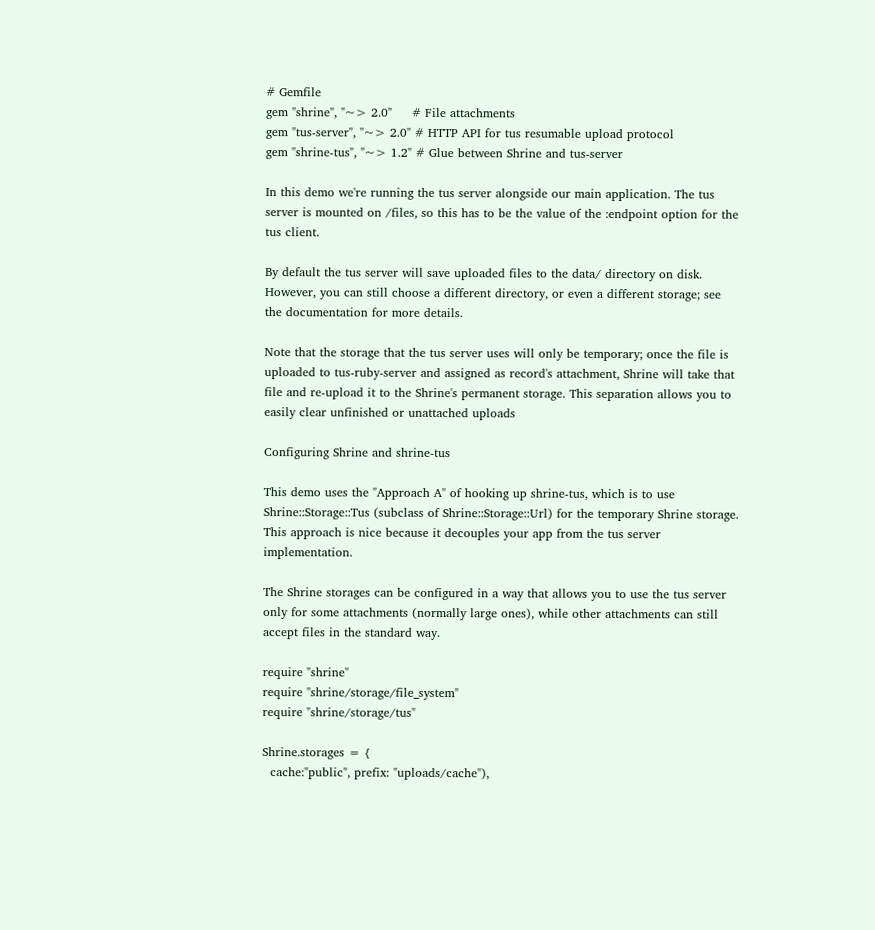# Gemfile
gem "shrine", "~> 2.0"     # File attachments
gem "tus-server", "~> 2.0" # HTTP API for tus resumable upload protocol
gem "shrine-tus", "~> 1.2" # Glue between Shrine and tus-server

In this demo we're running the tus server alongside our main application. The tus server is mounted on /files, so this has to be the value of the :endpoint option for the tus client.

By default the tus server will save uploaded files to the data/ directory on disk. However, you can still choose a different directory, or even a different storage; see the documentation for more details.

Note that the storage that the tus server uses will only be temporary; once the file is uploaded to tus-ruby-server and assigned as record's attachment, Shrine will take that file and re-upload it to the Shrine's permanent storage. This separation allows you to easily clear unfinished or unattached uploads

Configuring Shrine and shrine-tus

This demo uses the "Approach A" of hooking up shrine-tus, which is to use Shrine::Storage::Tus (subclass of Shrine::Storage::Url) for the temporary Shrine storage. This approach is nice because it decouples your app from the tus server implementation.

The Shrine storages can be configured in a way that allows you to use the tus server only for some attachments (normally large ones), while other attachments can still accept files in the standard way.

require "shrine"
require "shrine/storage/file_system"
require "shrine/storage/tus"

Shrine.storages = {
  cache:"public", prefix: "uploads/cache"),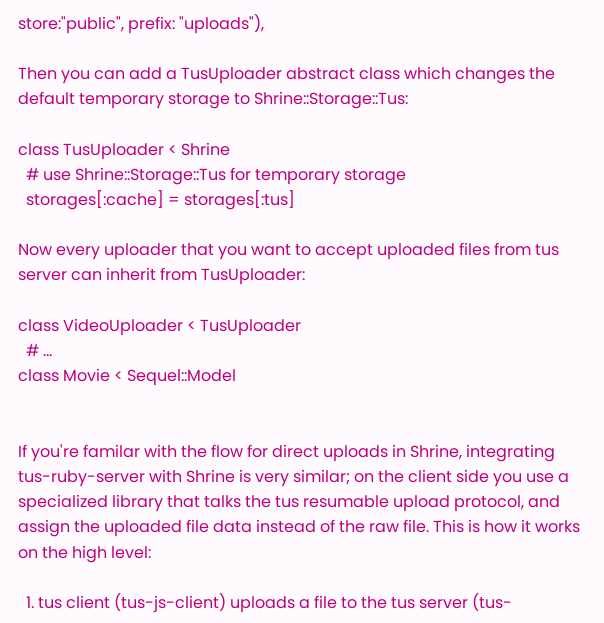store:"public", prefix: "uploads"),

Then you can add a TusUploader abstract class which changes the default temporary storage to Shrine::Storage::Tus:

class TusUploader < Shrine
  # use Shrine::Storage::Tus for temporary storage
  storages[:cache] = storages[:tus]

Now every uploader that you want to accept uploaded files from tus server can inherit from TusUploader:

class VideoUploader < TusUploader
  # ...
class Movie < Sequel::Model


If you're familar with the flow for direct uploads in Shrine, integrating tus-ruby-server with Shrine is very similar; on the client side you use a specialized library that talks the tus resumable upload protocol, and assign the uploaded file data instead of the raw file. This is how it works on the high level:

  1. tus client (tus-js-client) uploads a file to the tus server (tus-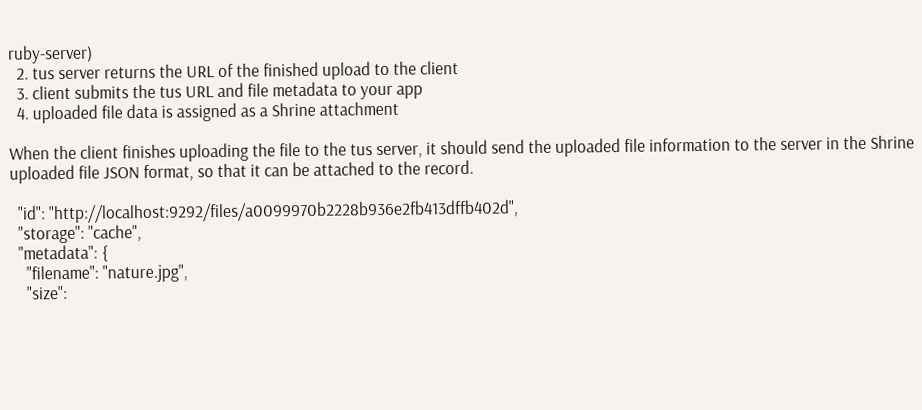ruby-server)
  2. tus server returns the URL of the finished upload to the client
  3. client submits the tus URL and file metadata to your app
  4. uploaded file data is assigned as a Shrine attachment

When the client finishes uploading the file to the tus server, it should send the uploaded file information to the server in the Shrine uploaded file JSON format, so that it can be attached to the record.

  "id": "http://localhost:9292/files/a0099970b2228b936e2fb413dffb402d",
  "storage": "cache",
  "metadata": {
    "filename": "nature.jpg",
    "size":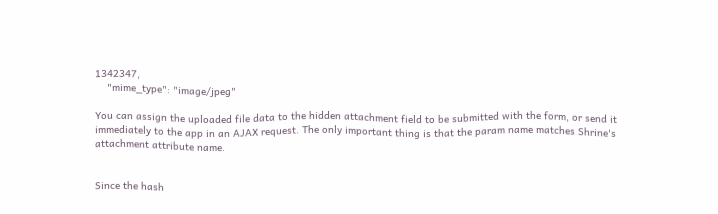1342347,
    "mime_type": "image/jpeg"

You can assign the uploaded file data to the hidden attachment field to be submitted with the form, or send it immediately to the app in an AJAX request. The only important thing is that the param name matches Shrine's attachment attribute name.


Since the hash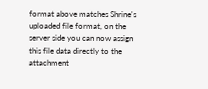format above matches Shrine's uploaded file format, on the server side you can now assign this file data directly to the attachment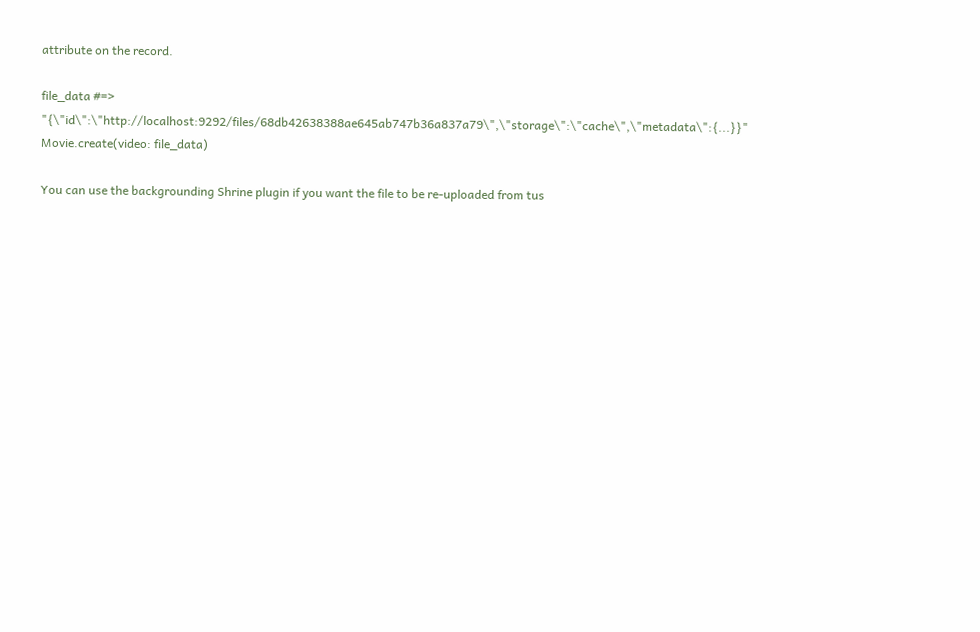attribute on the record.

file_data #=> "{\"id\":\"http://localhost:9292/files/68db42638388ae645ab747b36a837a79\",\"storage\":\"cache\",\"metadata\":{...}}"
Movie.create(video: file_data)

You can use the backgrounding Shrine plugin if you want the file to be re-uploaded from tus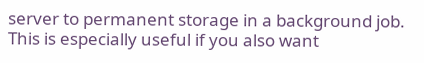server to permanent storage in a background job. This is especially useful if you also want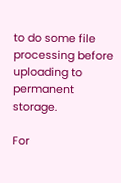to do some file processing before uploading to permanent storage.

For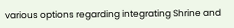various options regarding integrating Shrine and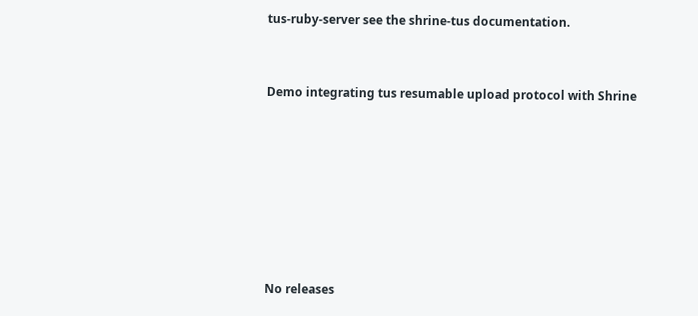tus-ruby-server see the shrine-tus documentation.


Demo integrating tus resumable upload protocol with Shrine







No releases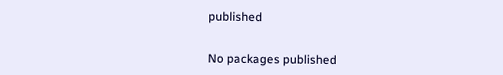published


No packages published